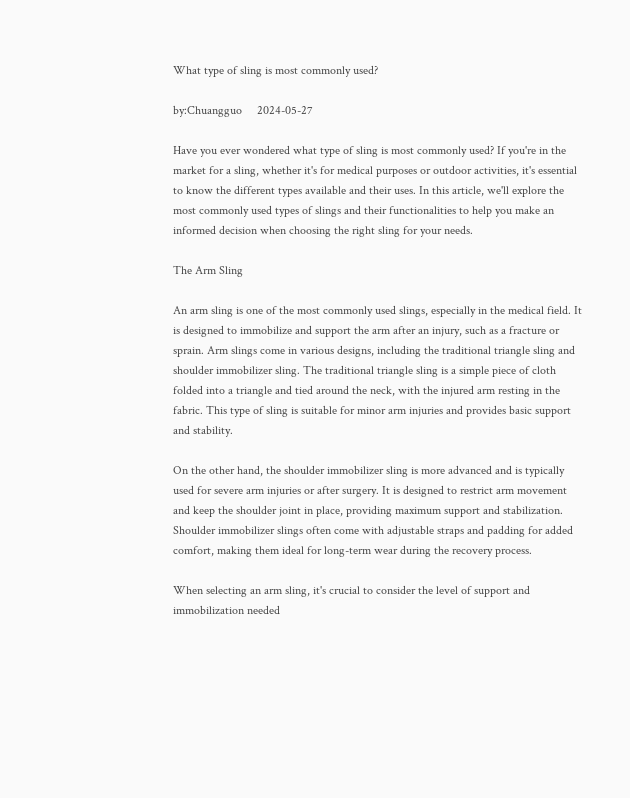What type of sling is most commonly used?

by:Chuangguo     2024-05-27

Have you ever wondered what type of sling is most commonly used? If you're in the market for a sling, whether it's for medical purposes or outdoor activities, it's essential to know the different types available and their uses. In this article, we'll explore the most commonly used types of slings and their functionalities to help you make an informed decision when choosing the right sling for your needs.

The Arm Sling

An arm sling is one of the most commonly used slings, especially in the medical field. It is designed to immobilize and support the arm after an injury, such as a fracture or sprain. Arm slings come in various designs, including the traditional triangle sling and shoulder immobilizer sling. The traditional triangle sling is a simple piece of cloth folded into a triangle and tied around the neck, with the injured arm resting in the fabric. This type of sling is suitable for minor arm injuries and provides basic support and stability.

On the other hand, the shoulder immobilizer sling is more advanced and is typically used for severe arm injuries or after surgery. It is designed to restrict arm movement and keep the shoulder joint in place, providing maximum support and stabilization. Shoulder immobilizer slings often come with adjustable straps and padding for added comfort, making them ideal for long-term wear during the recovery process.

When selecting an arm sling, it's crucial to consider the level of support and immobilization needed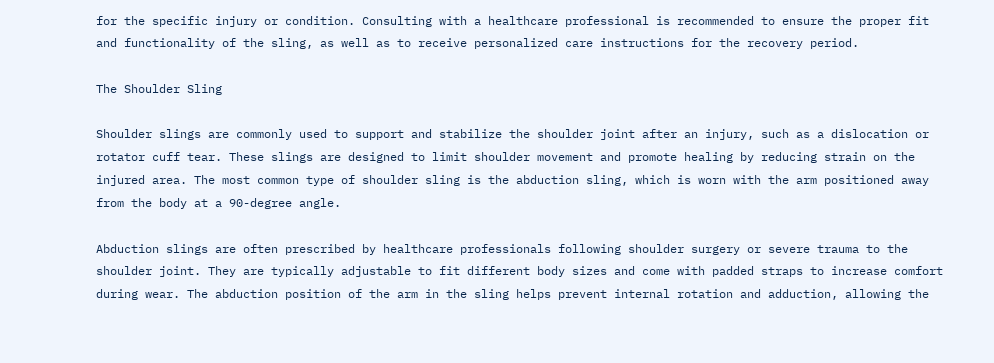for the specific injury or condition. Consulting with a healthcare professional is recommended to ensure the proper fit and functionality of the sling, as well as to receive personalized care instructions for the recovery period.

The Shoulder Sling

Shoulder slings are commonly used to support and stabilize the shoulder joint after an injury, such as a dislocation or rotator cuff tear. These slings are designed to limit shoulder movement and promote healing by reducing strain on the injured area. The most common type of shoulder sling is the abduction sling, which is worn with the arm positioned away from the body at a 90-degree angle.

Abduction slings are often prescribed by healthcare professionals following shoulder surgery or severe trauma to the shoulder joint. They are typically adjustable to fit different body sizes and come with padded straps to increase comfort during wear. The abduction position of the arm in the sling helps prevent internal rotation and adduction, allowing the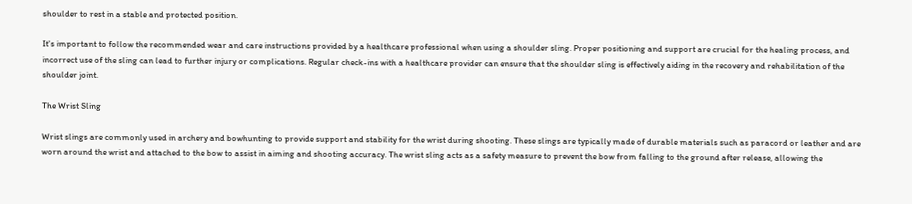shoulder to rest in a stable and protected position.

It's important to follow the recommended wear and care instructions provided by a healthcare professional when using a shoulder sling. Proper positioning and support are crucial for the healing process, and incorrect use of the sling can lead to further injury or complications. Regular check-ins with a healthcare provider can ensure that the shoulder sling is effectively aiding in the recovery and rehabilitation of the shoulder joint.

The Wrist Sling

Wrist slings are commonly used in archery and bowhunting to provide support and stability for the wrist during shooting. These slings are typically made of durable materials such as paracord or leather and are worn around the wrist and attached to the bow to assist in aiming and shooting accuracy. The wrist sling acts as a safety measure to prevent the bow from falling to the ground after release, allowing the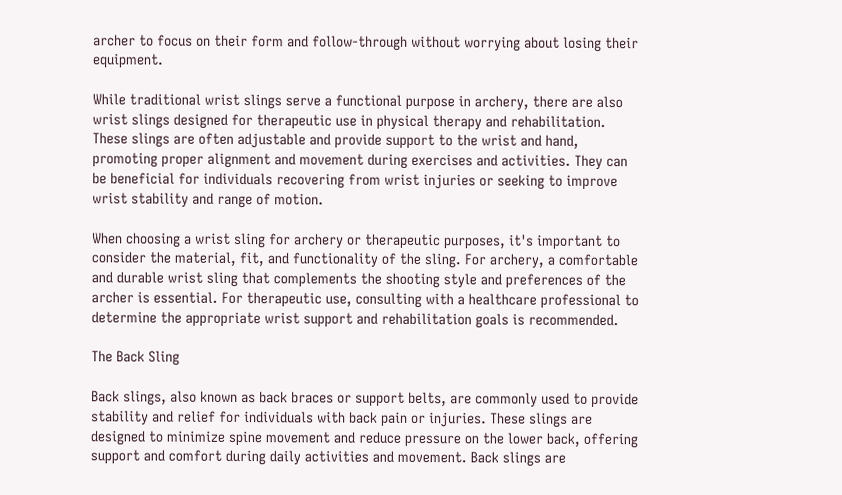archer to focus on their form and follow-through without worrying about losing their equipment.

While traditional wrist slings serve a functional purpose in archery, there are also wrist slings designed for therapeutic use in physical therapy and rehabilitation. These slings are often adjustable and provide support to the wrist and hand, promoting proper alignment and movement during exercises and activities. They can be beneficial for individuals recovering from wrist injuries or seeking to improve wrist stability and range of motion.

When choosing a wrist sling for archery or therapeutic purposes, it's important to consider the material, fit, and functionality of the sling. For archery, a comfortable and durable wrist sling that complements the shooting style and preferences of the archer is essential. For therapeutic use, consulting with a healthcare professional to determine the appropriate wrist support and rehabilitation goals is recommended.

The Back Sling

Back slings, also known as back braces or support belts, are commonly used to provide stability and relief for individuals with back pain or injuries. These slings are designed to minimize spine movement and reduce pressure on the lower back, offering support and comfort during daily activities and movement. Back slings are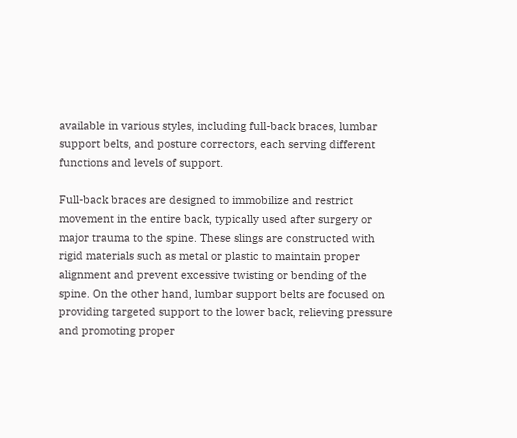available in various styles, including full-back braces, lumbar support belts, and posture correctors, each serving different functions and levels of support.

Full-back braces are designed to immobilize and restrict movement in the entire back, typically used after surgery or major trauma to the spine. These slings are constructed with rigid materials such as metal or plastic to maintain proper alignment and prevent excessive twisting or bending of the spine. On the other hand, lumbar support belts are focused on providing targeted support to the lower back, relieving pressure and promoting proper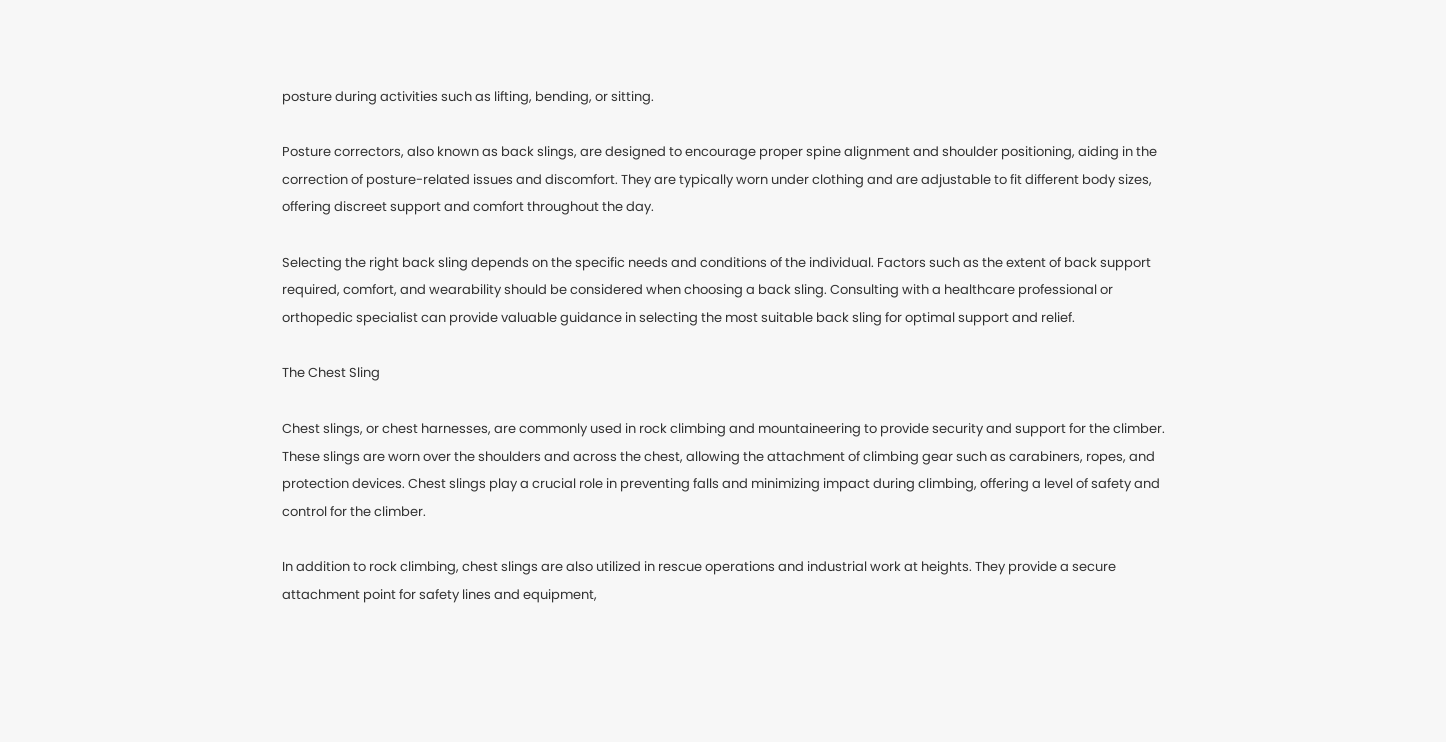posture during activities such as lifting, bending, or sitting.

Posture correctors, also known as back slings, are designed to encourage proper spine alignment and shoulder positioning, aiding in the correction of posture-related issues and discomfort. They are typically worn under clothing and are adjustable to fit different body sizes, offering discreet support and comfort throughout the day.

Selecting the right back sling depends on the specific needs and conditions of the individual. Factors such as the extent of back support required, comfort, and wearability should be considered when choosing a back sling. Consulting with a healthcare professional or orthopedic specialist can provide valuable guidance in selecting the most suitable back sling for optimal support and relief.

The Chest Sling

Chest slings, or chest harnesses, are commonly used in rock climbing and mountaineering to provide security and support for the climber. These slings are worn over the shoulders and across the chest, allowing the attachment of climbing gear such as carabiners, ropes, and protection devices. Chest slings play a crucial role in preventing falls and minimizing impact during climbing, offering a level of safety and control for the climber.

In addition to rock climbing, chest slings are also utilized in rescue operations and industrial work at heights. They provide a secure attachment point for safety lines and equipment,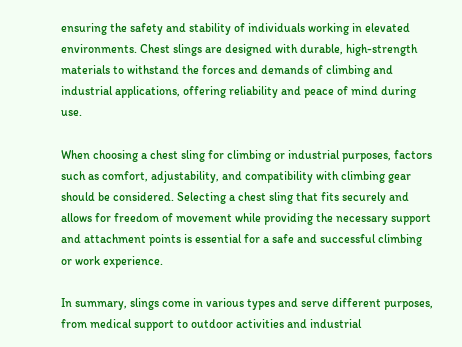ensuring the safety and stability of individuals working in elevated environments. Chest slings are designed with durable, high-strength materials to withstand the forces and demands of climbing and industrial applications, offering reliability and peace of mind during use.

When choosing a chest sling for climbing or industrial purposes, factors such as comfort, adjustability, and compatibility with climbing gear should be considered. Selecting a chest sling that fits securely and allows for freedom of movement while providing the necessary support and attachment points is essential for a safe and successful climbing or work experience.

In summary, slings come in various types and serve different purposes, from medical support to outdoor activities and industrial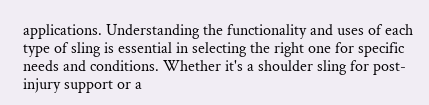applications. Understanding the functionality and uses of each type of sling is essential in selecting the right one for specific needs and conditions. Whether it's a shoulder sling for post-injury support or a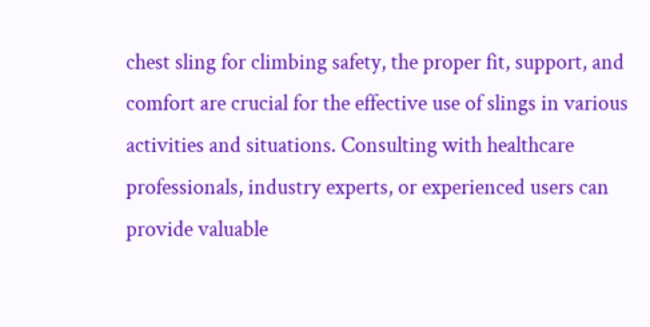chest sling for climbing safety, the proper fit, support, and comfort are crucial for the effective use of slings in various activities and situations. Consulting with healthcare professionals, industry experts, or experienced users can provide valuable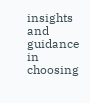insights and guidance in choosing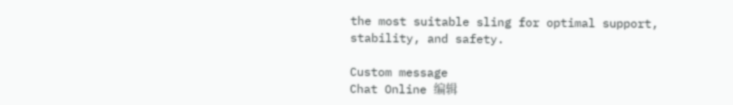the most suitable sling for optimal support, stability, and safety.

Custom message
Chat Online 编辑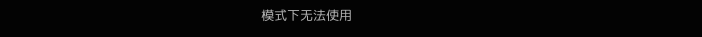模式下无法使用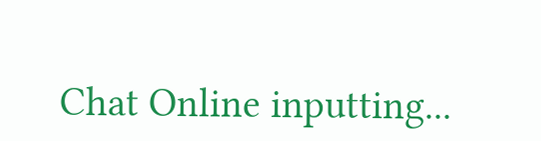Chat Online inputting...